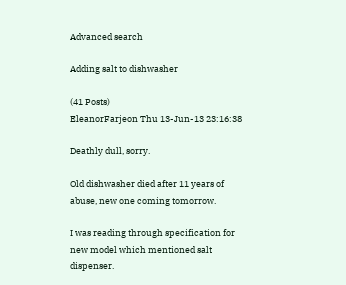Advanced search

Adding salt to dishwasher

(41 Posts)
EleanorFarjeon Thu 13-Jun-13 23:16:38

Deathly dull, sorry.

Old dishwasher died after 11 years of abuse, new one coming tomorrow.

I was reading through specification for new model which mentioned salt dispenser.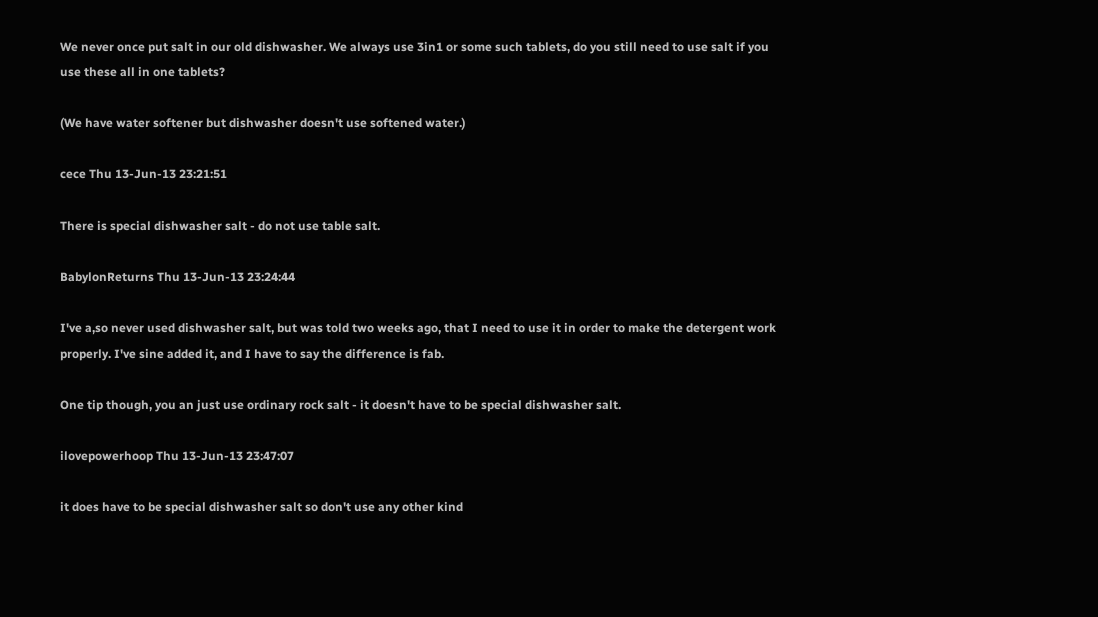We never once put salt in our old dishwasher. We always use 3in1 or some such tablets, do you still need to use salt if you use these all in one tablets?

(We have water softener but dishwasher doesn't use softened water.)

cece Thu 13-Jun-13 23:21:51

There is special dishwasher salt - do not use table salt.

BabylonReturns Thu 13-Jun-13 23:24:44

I've a,so never used dishwasher salt, but was told two weeks ago, that I need to use it in order to make the detergent work properly. I've sine added it, and I have to say the difference is fab.

One tip though, you an just use ordinary rock salt - it doesn't have to be special dishwasher salt.

ilovepowerhoop Thu 13-Jun-13 23:47:07

it does have to be special dishwasher salt so don't use any other kind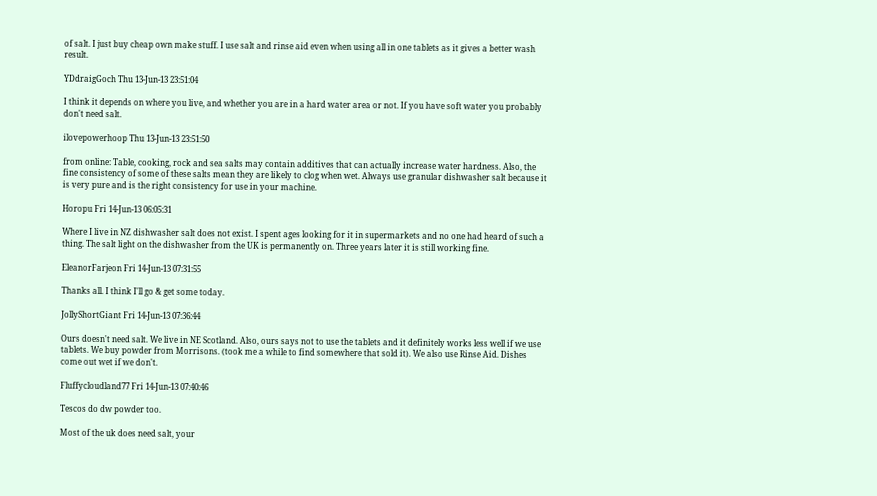of salt. I just buy cheap own make stuff. I use salt and rinse aid even when using all in one tablets as it gives a better wash result.

YDdraigGoch Thu 13-Jun-13 23:51:04

I think it depends on where you live, and whether you are in a hard water area or not. If you have soft water you probably don't need salt.

ilovepowerhoop Thu 13-Jun-13 23:51:50

from online: Table, cooking, rock and sea salts may contain additives that can actually increase water hardness. Also, the fine consistency of some of these salts mean they are likely to clog when wet. Always use granular dishwasher salt because it is very pure and is the right consistency for use in your machine.

Horopu Fri 14-Jun-13 06:05:31

Where I live in NZ dishwasher salt does not exist. I spent ages looking for it in supermarkets and no one had heard of such a thing. The salt light on the dishwasher from the UK is permanently on. Three years later it is still working fine.

EleanorFarjeon Fri 14-Jun-13 07:31:55

Thanks all. I think I'll go & get some today.

JollyShortGiant Fri 14-Jun-13 07:36:44

Ours doesn't need salt. We live in NE Scotland. Also, ours says not to use the tablets and it definitely works less well if we use tablets. We buy powder from Morrisons. (took me a while to find somewhere that sold it). We also use Rinse Aid. Dishes come out wet if we don't.

Fluffycloudland77 Fri 14-Jun-13 07:40:46

Tescos do dw powder too.

Most of the uk does need salt, your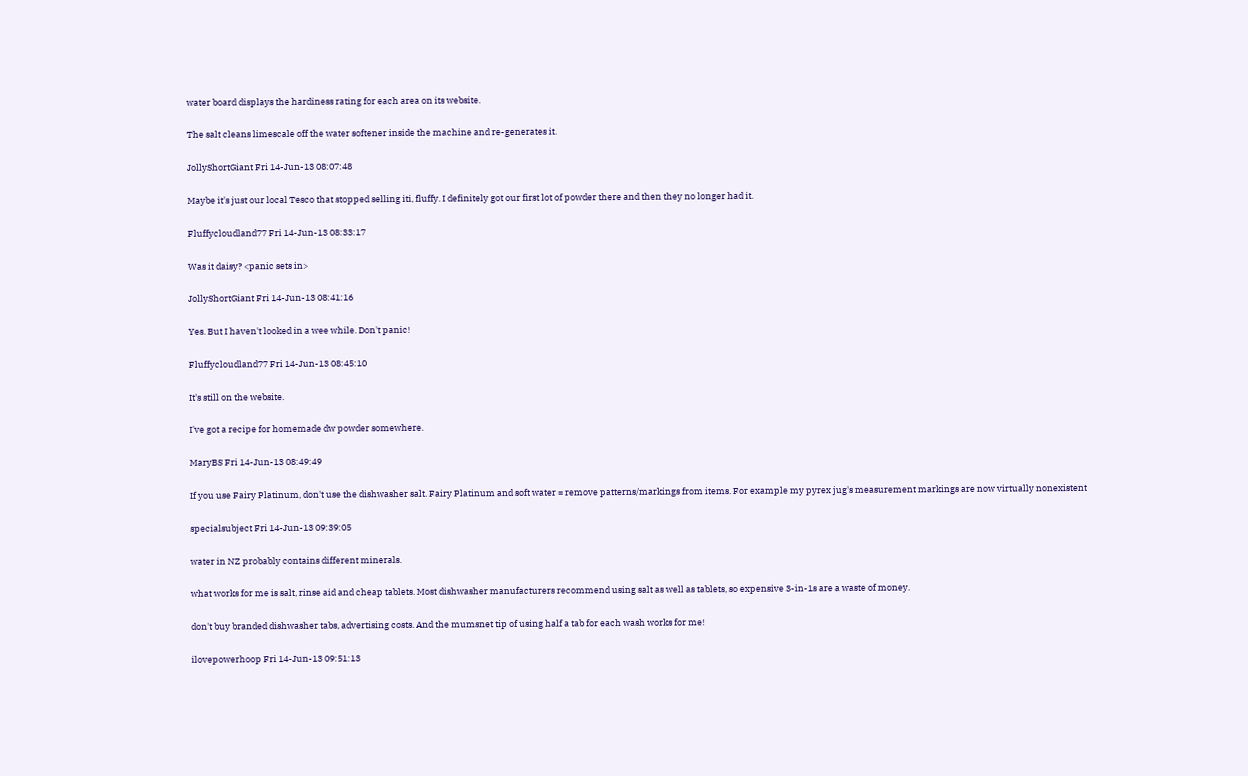water board displays the hardiness rating for each area on its website.

The salt cleans limescale off the water softener inside the machine and re-generates it.

JollyShortGiant Fri 14-Jun-13 08:07:48

Maybe it's just our local Tesco that stopped selling iti, fluffy. I definitely got our first lot of powder there and then they no longer had it.

Fluffycloudland77 Fri 14-Jun-13 08:33:17

Was it daisy? <panic sets in>

JollyShortGiant Fri 14-Jun-13 08:41:16

Yes. But I haven't looked in a wee while. Don't panic!

Fluffycloudland77 Fri 14-Jun-13 08:45:10

It's still on the website.

I've got a recipe for homemade dw powder somewhere.

MaryBS Fri 14-Jun-13 08:49:49

If you use Fairy Platinum, don't use the dishwasher salt. Fairy Platinum and soft water = remove patterns/markings from items. For example my pyrex jug's measurement markings are now virtually nonexistent

specialsubject Fri 14-Jun-13 09:39:05

water in NZ probably contains different minerals.

what works for me is salt, rinse aid and cheap tablets. Most dishwasher manufacturers recommend using salt as well as tablets, so expensive 3-in-1s are a waste of money.

don't buy branded dishwasher tabs, advertising costs. And the mumsnet tip of using half a tab for each wash works for me!

ilovepowerhoop Fri 14-Jun-13 09:51:13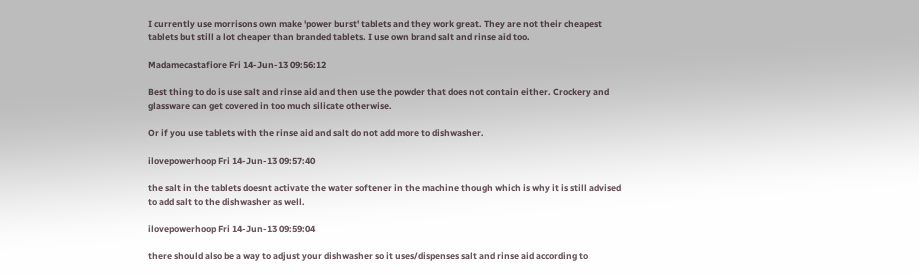I currently use morrisons own make 'power burst' tablets and they work great. They are not their cheapest tablets but still a lot cheaper than branded tablets. I use own brand salt and rinse aid too.

Madamecastafiore Fri 14-Jun-13 09:56:12

Best thing to do is use salt and rinse aid and then use the powder that does not contain either. Crockery and glassware can get covered in too much silicate otherwise.

Or if you use tablets with the rinse aid and salt do not add more to dishwasher.

ilovepowerhoop Fri 14-Jun-13 09:57:40

the salt in the tablets doesnt activate the water softener in the machine though which is why it is still advised to add salt to the dishwasher as well.

ilovepowerhoop Fri 14-Jun-13 09:59:04

there should also be a way to adjust your dishwasher so it uses/dispenses salt and rinse aid according to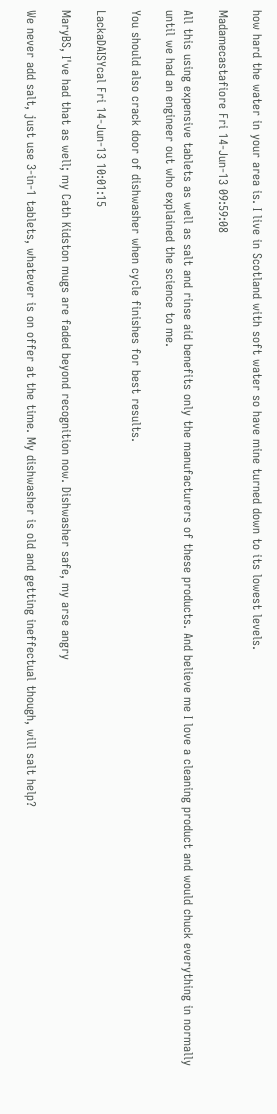how hard the water in your area is. I live in Scotland with soft water so have mine turned down to its lowest levels.

Madamecastafiore Fri 14-Jun-13 09:59:08

All this using expensive tablets as well as salt and rinse aid benefits only the manufacturers of these products. And believe me I love a cleaning product and would chuck everything in normally until we had an engineer out who explained the science to me.

You should also crack door of dishwasher when cycle finishes for best results.

LackaDAISYcal Fri 14-Jun-13 10:01:15

MaryBS, I've had that as well; my Cath Kidston mugs are faded beyond recognition now. Dishwasher safe, my arse angry

We never add salt, just use 3-in-1 tablets, whatever is on offer at the time. My dishwasher is old and getting ineffectual though, will salt help?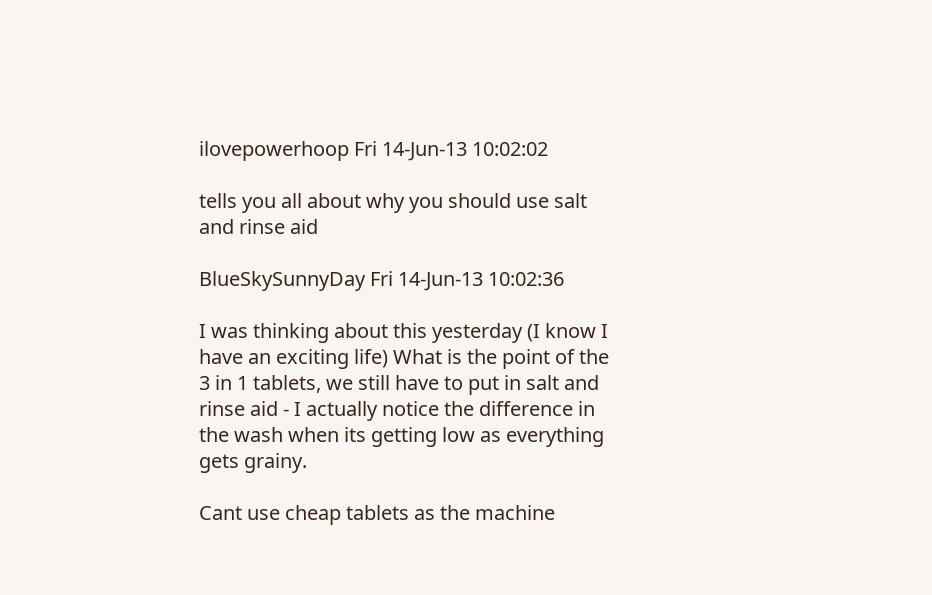ilovepowerhoop Fri 14-Jun-13 10:02:02

tells you all about why you should use salt and rinse aid

BlueSkySunnyDay Fri 14-Jun-13 10:02:36

I was thinking about this yesterday (I know I have an exciting life) What is the point of the 3 in 1 tablets, we still have to put in salt and rinse aid - I actually notice the difference in the wash when its getting low as everything gets grainy.

Cant use cheap tablets as the machine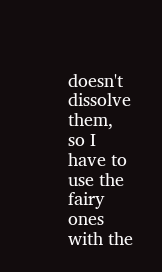doesn't dissolve them, so I have to use the fairy ones with the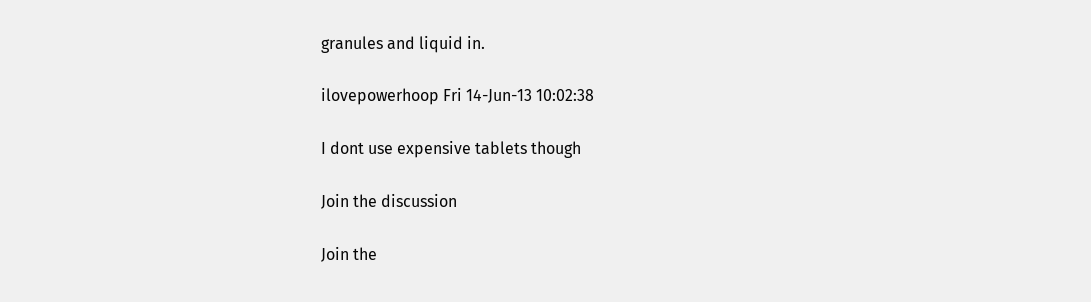granules and liquid in.

ilovepowerhoop Fri 14-Jun-13 10:02:38

I dont use expensive tablets though

Join the discussion

Join the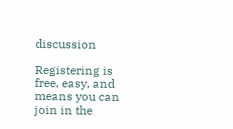discussion

Registering is free, easy, and means you can join in the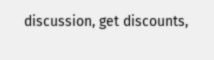discussion, get discounts,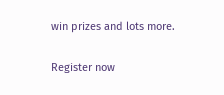win prizes and lots more.

Register now